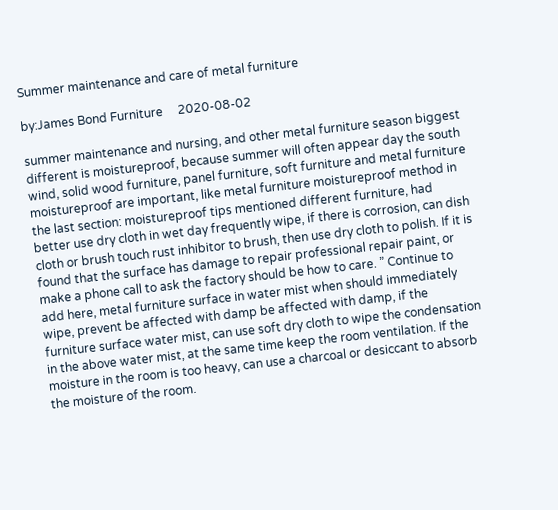Summer maintenance and care of metal furniture

by:James Bond Furniture     2020-08-02

summer maintenance and nursing, and other metal furniture season biggest different is moistureproof, because summer will often appear day the south wind, solid wood furniture, panel furniture, soft furniture and metal furniture moistureproof are important, like metal furniture moistureproof method in the last section: moistureproof tips mentioned different furniture, had better use dry cloth in wet day frequently wipe, if there is corrosion, can dish cloth or brush touch rust inhibitor to brush, then use dry cloth to polish. If it is found that the surface has damage to repair professional repair paint, or make a phone call to ask the factory should be how to care. ” Continue to add here, metal furniture surface in water mist when should immediately wipe, prevent be affected with damp be affected with damp, if the furniture surface water mist, can use soft dry cloth to wipe the condensation in the above water mist, at the same time keep the room ventilation. If the moisture in the room is too heavy, can use a charcoal or desiccant to absorb the moisture of the room.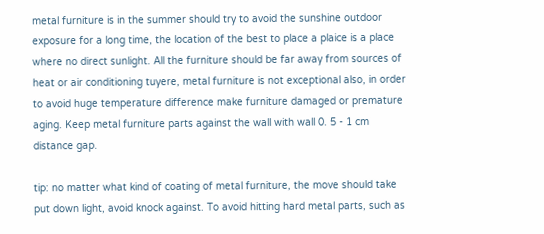metal furniture is in the summer should try to avoid the sunshine outdoor exposure for a long time, the location of the best to place a plaice is a place where no direct sunlight. All the furniture should be far away from sources of heat or air conditioning tuyere, metal furniture is not exceptional also, in order to avoid huge temperature difference make furniture damaged or premature aging. Keep metal furniture parts against the wall with wall 0. 5 - 1 cm distance gap.

tip: no matter what kind of coating of metal furniture, the move should take put down light, avoid knock against. To avoid hitting hard metal parts, such as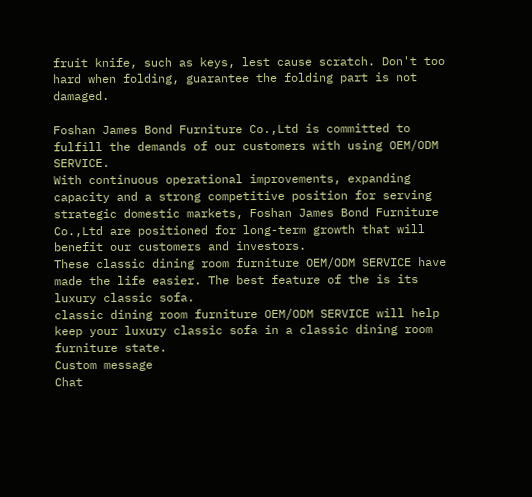fruit knife, such as keys, lest cause scratch. Don't too hard when folding, guarantee the folding part is not damaged.

Foshan James Bond Furniture Co.,Ltd is committed to fulfill the demands of our customers with using OEM/ODM SERVICE.
With continuous operational improvements, expanding capacity and a strong competitive position for serving strategic domestic markets, Foshan James Bond Furniture Co.,Ltd are positioned for long-term growth that will benefit our customers and investors.
These classic dining room furniture OEM/ODM SERVICE have made the life easier. The best feature of the is its luxury classic sofa.
classic dining room furniture OEM/ODM SERVICE will help keep your luxury classic sofa in a classic dining room furniture state.
Custom message
Chat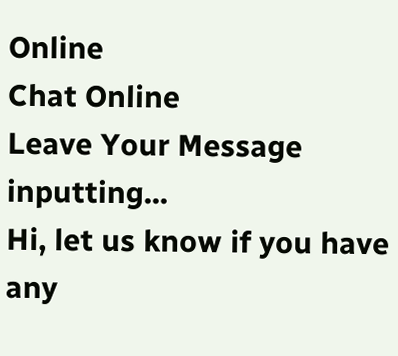Online
Chat Online
Leave Your Message inputting...
Hi, let us know if you have any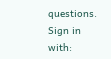questions.
Sign in with: